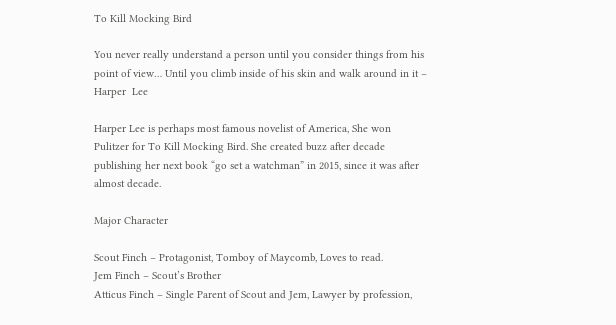To Kill Mocking Bird

You never really understand a person until you consider things from his point of view… Until you climb inside of his skin and walk around in it – Harper  Lee

Harper Lee is perhaps most famous novelist of America, She won Pulitzer for To Kill Mocking Bird. She created buzz after decade publishing her next book “go set a watchman” in 2015, since it was after almost decade.

Major Character

Scout Finch – Protagonist, Tomboy of Maycomb, Loves to read.
Jem Finch – Scout’s Brother
Atticus Finch – Single Parent of Scout and Jem, Lawyer by profession,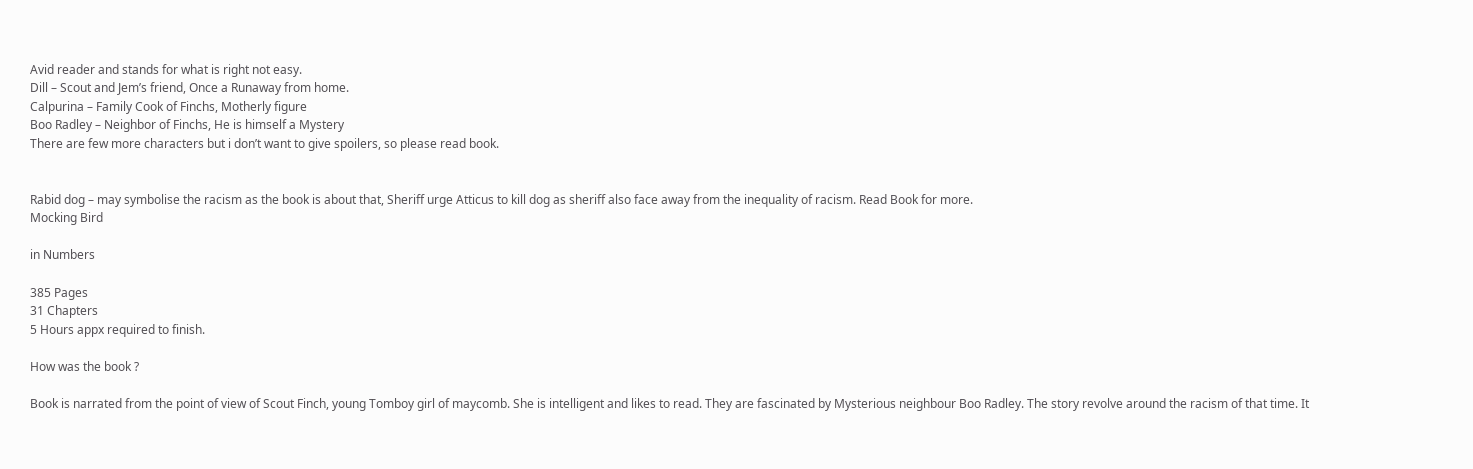Avid reader and stands for what is right not easy.
Dill – Scout and Jem’s friend, Once a Runaway from home.
Calpurina – Family Cook of Finchs, Motherly figure
Boo Radley – Neighbor of Finchs, He is himself a Mystery
There are few more characters but i don’t want to give spoilers, so please read book.


Rabid dog – may symbolise the racism as the book is about that, Sheriff urge Atticus to kill dog as sheriff also face away from the inequality of racism. Read Book for more.
Mocking Bird

in Numbers

385 Pages
31 Chapters
5 Hours appx required to finish.

How was the book ?

Book is narrated from the point of view of Scout Finch, young Tomboy girl of maycomb. She is intelligent and likes to read. They are fascinated by Mysterious neighbour Boo Radley. The story revolve around the racism of that time. It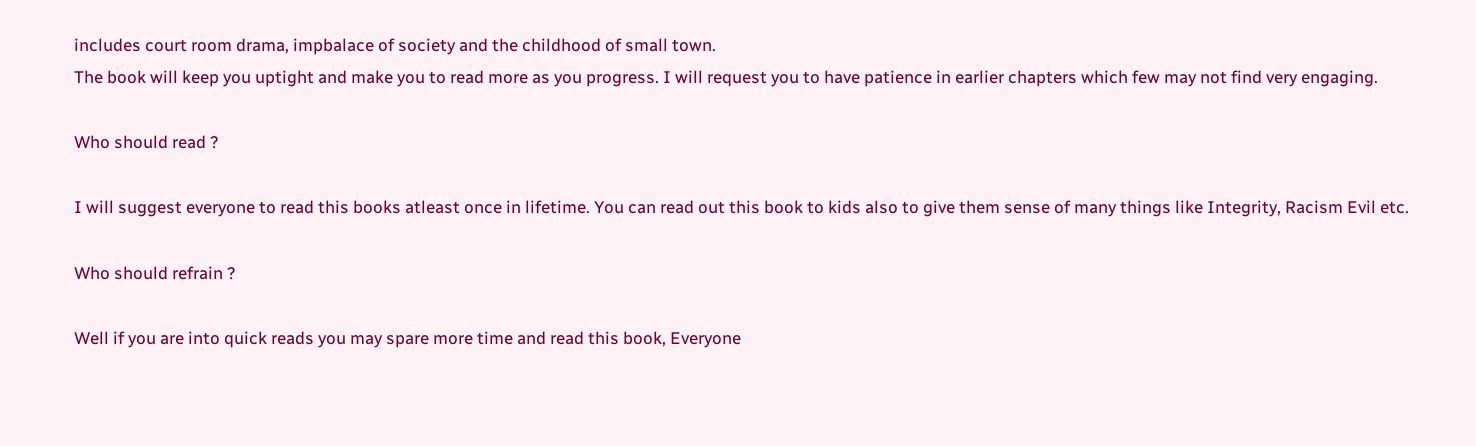includes court room drama, impbalace of society and the childhood of small town.
The book will keep you uptight and make you to read more as you progress. I will request you to have patience in earlier chapters which few may not find very engaging.

Who should read ?

I will suggest everyone to read this books atleast once in lifetime. You can read out this book to kids also to give them sense of many things like Integrity, Racism Evil etc.

Who should refrain ?

Well if you are into quick reads you may spare more time and read this book, Everyone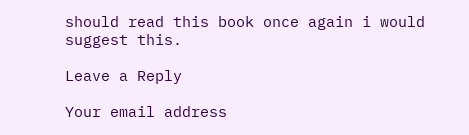should read this book once again i would suggest this.

Leave a Reply

Your email address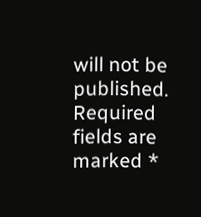will not be published. Required fields are marked *